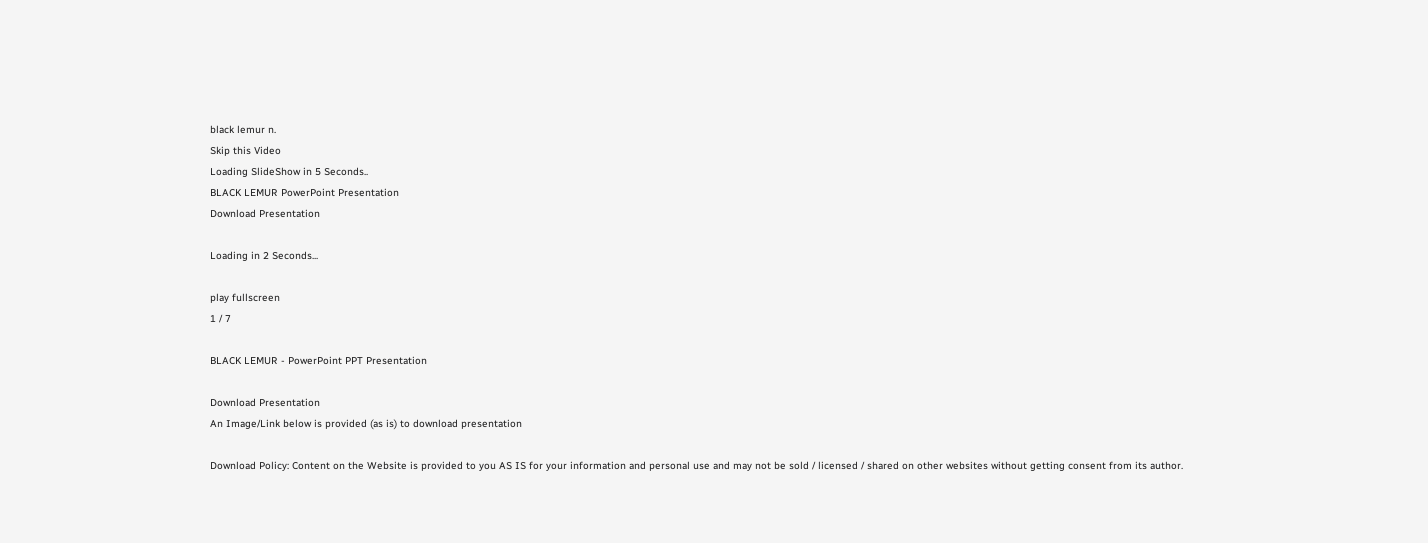black lemur n.
Skip this Video
Loading SlideShow in 5 Seconds..
BLACK LEMUR PowerPoint Presentation
Download Presentation

Loading in 2 Seconds...

play fullscreen
1 / 7

BLACK LEMUR - PowerPoint PPT Presentation

Download Presentation
An Image/Link below is provided (as is) to download presentation

Download Policy: Content on the Website is provided to you AS IS for your information and personal use and may not be sold / licensed / shared on other websites without getting consent from its author.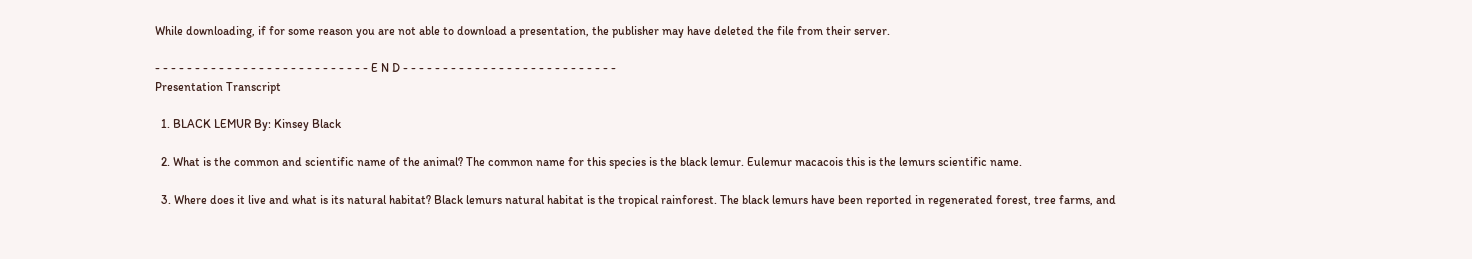While downloading, if for some reason you are not able to download a presentation, the publisher may have deleted the file from their server.

- - - - - - - - - - - - - - - - - - - - - - - - - - - E N D - - - - - - - - - - - - - - - - - - - - - - - - - - -
Presentation Transcript

  1. BLACK LEMUR By: Kinsey Black

  2. What is the common and scientific name of the animal? The common name for this species is the black lemur. Eulemur macacois this is the lemurs scientific name.

  3. Where does it live and what is its natural habitat? Black lemurs natural habitat is the tropical rainforest. The black lemurs have been reported in regenerated forest, tree farms, and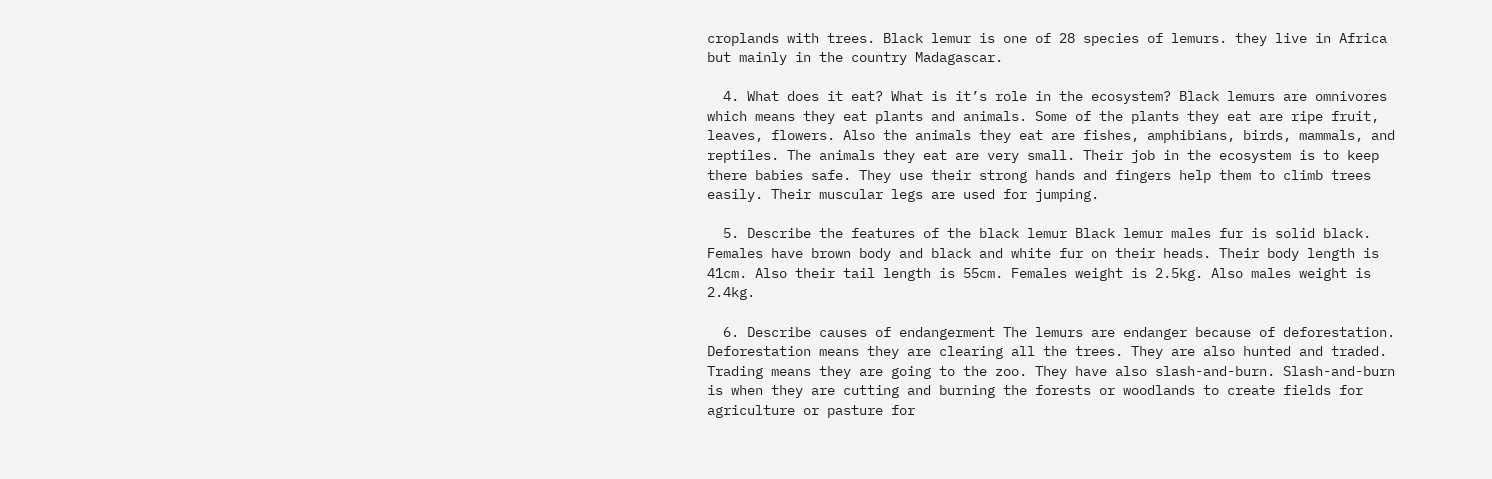croplands with trees. Black lemur is one of 28 species of lemurs. they live in Africa but mainly in the country Madagascar.

  4. What does it eat? What is it’s role in the ecosystem? Black lemurs are omnivores which means they eat plants and animals. Some of the plants they eat are ripe fruit, leaves, flowers. Also the animals they eat are fishes, amphibians, birds, mammals, and reptiles. The animals they eat are very small. Their job in the ecosystem is to keep there babies safe. They use their strong hands and fingers help them to climb trees easily. Their muscular legs are used for jumping.

  5. Describe the features of the black lemur Black lemur males fur is solid black. Females have brown body and black and white fur on their heads. Their body length is 41cm. Also their tail length is 55cm. Females weight is 2.5kg. Also males weight is 2.4kg.

  6. Describe causes of endangerment The lemurs are endanger because of deforestation. Deforestation means they are clearing all the trees. They are also hunted and traded. Trading means they are going to the zoo. They have also slash-and-burn. Slash-and-burn is when they are cutting and burning the forests or woodlands to create fields for agriculture or pasture for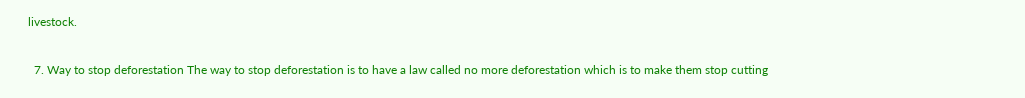livestock.

  7. Way to stop deforestation The way to stop deforestation is to have a law called no more deforestation which is to make them stop cutting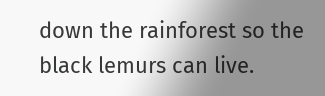down the rainforest so the black lemurs can live.